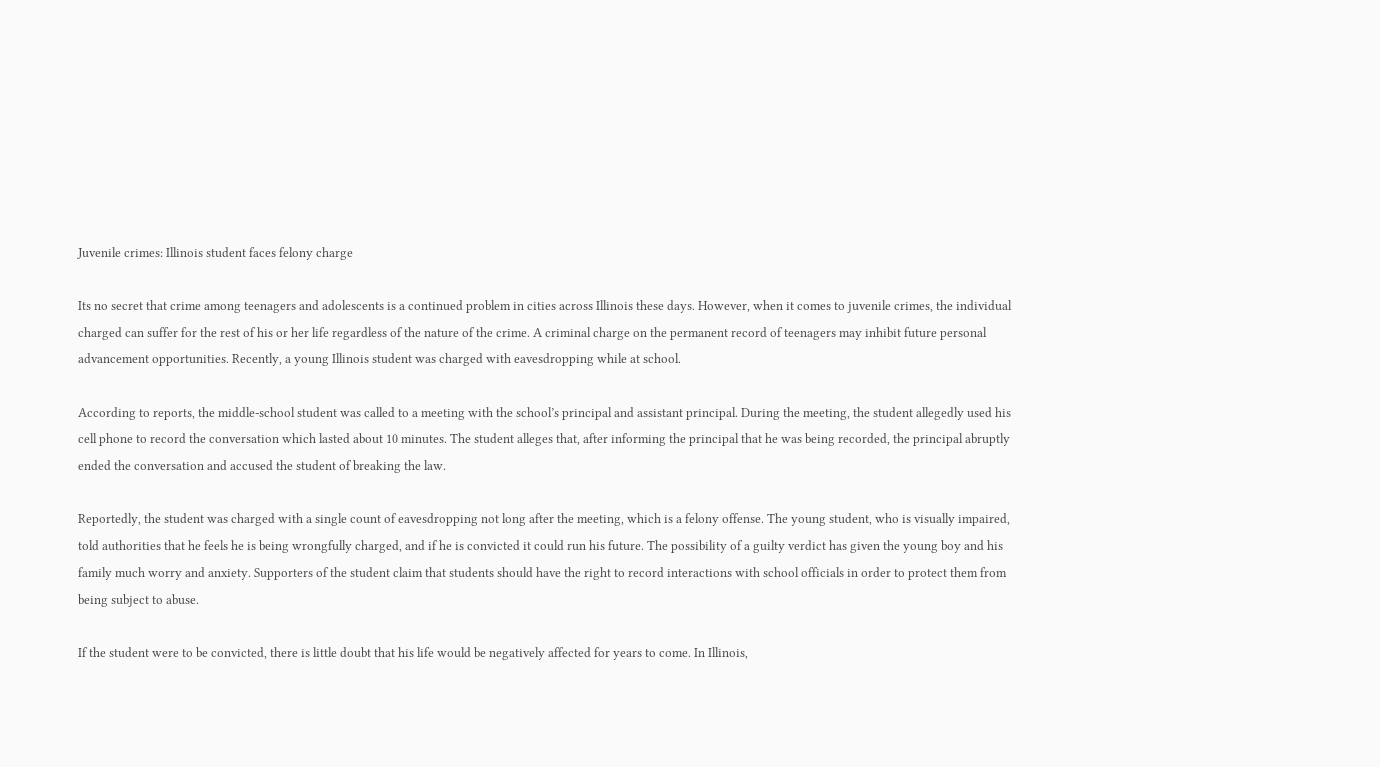Juvenile crimes: Illinois student faces felony charge

Its no secret that crime among teenagers and adolescents is a continued problem in cities across Illinois these days. However, when it comes to juvenile crimes, the individual charged can suffer for the rest of his or her life regardless of the nature of the crime. A criminal charge on the permanent record of teenagers may inhibit future personal advancement opportunities. Recently, a young Illinois student was charged with eavesdropping while at school.

According to reports, the middle-school student was called to a meeting with the school’s principal and assistant principal. During the meeting, the student allegedly used his cell phone to record the conversation which lasted about 10 minutes. The student alleges that, after informing the principal that he was being recorded, the principal abruptly ended the conversation and accused the student of breaking the law.

Reportedly, the student was charged with a single count of eavesdropping not long after the meeting, which is a felony offense. The young student, who is visually impaired, told authorities that he feels he is being wrongfully charged, and if he is convicted it could run his future. The possibility of a guilty verdict has given the young boy and his family much worry and anxiety. Supporters of the student claim that students should have the right to record interactions with school officials in order to protect them from being subject to abuse.

If the student were to be convicted, there is little doubt that his life would be negatively affected for years to come. In Illinois,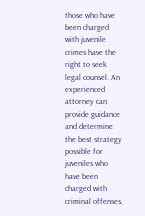those who have been charged with juvenile crimes have the right to seek legal counsel. An experienced attorney can provide guidance and determine the best strategy possible for juveniles who have been charged with criminal offenses.